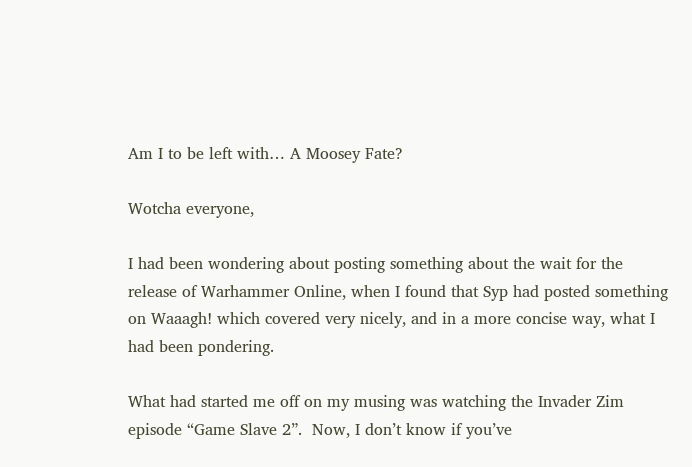Am I to be left with… A Moosey Fate?

Wotcha everyone,

I had been wondering about posting something about the wait for the release of Warhammer Online, when I found that Syp had posted something on Waaagh! which covered very nicely, and in a more concise way, what I had been pondering.

What had started me off on my musing was watching the Invader Zim episode “Game Slave 2”.  Now, I don’t know if you’ve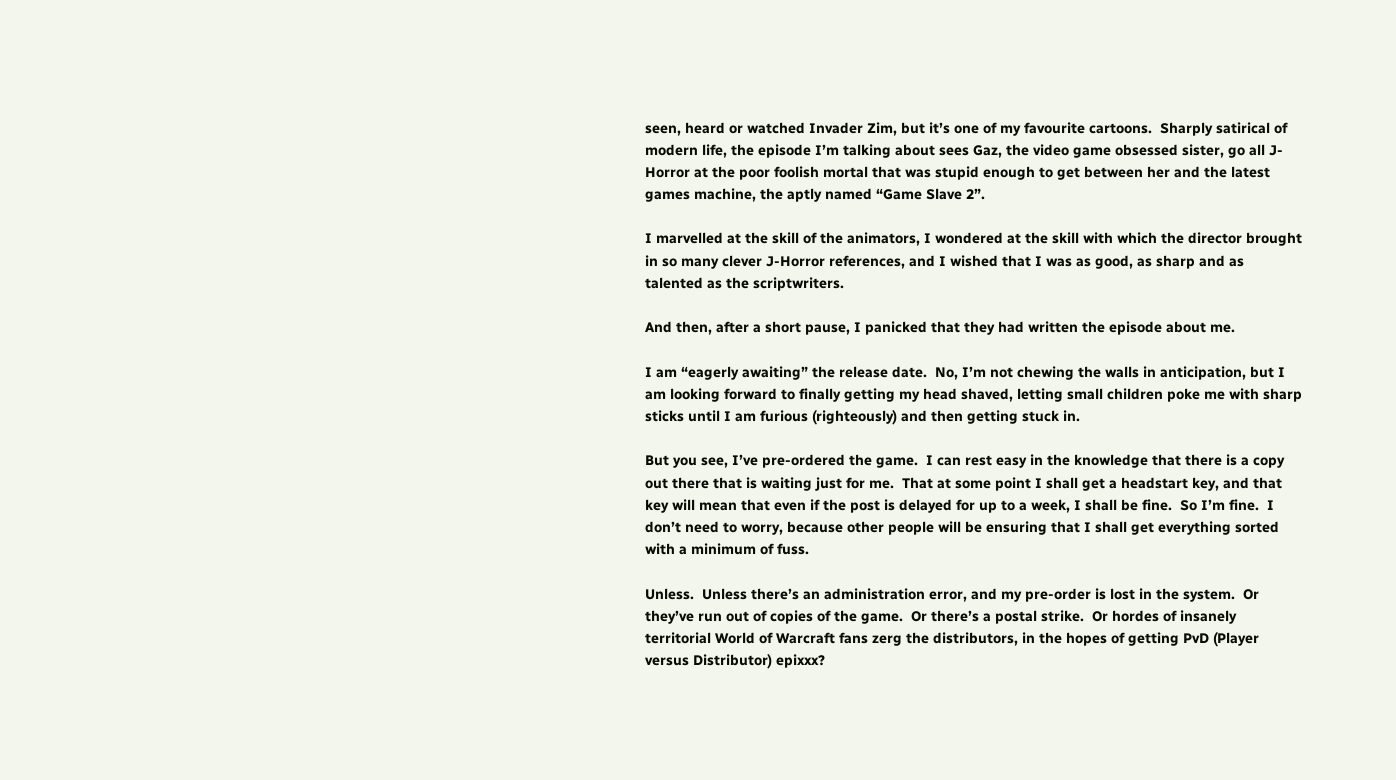seen, heard or watched Invader Zim, but it’s one of my favourite cartoons.  Sharply satirical of modern life, the episode I’m talking about sees Gaz, the video game obsessed sister, go all J-Horror at the poor foolish mortal that was stupid enough to get between her and the latest games machine, the aptly named “Game Slave 2”.

I marvelled at the skill of the animators, I wondered at the skill with which the director brought in so many clever J-Horror references, and I wished that I was as good, as sharp and as talented as the scriptwriters.

And then, after a short pause, I panicked that they had written the episode about me.

I am “eagerly awaiting” the release date.  No, I’m not chewing the walls in anticipation, but I am looking forward to finally getting my head shaved, letting small children poke me with sharp sticks until I am furious (righteously) and then getting stuck in.

But you see, I’ve pre-ordered the game.  I can rest easy in the knowledge that there is a copy out there that is waiting just for me.  That at some point I shall get a headstart key, and that key will mean that even if the post is delayed for up to a week, I shall be fine.  So I’m fine.  I don’t need to worry, because other people will be ensuring that I shall get everything sorted with a minimum of fuss.

Unless.  Unless there’s an administration error, and my pre-order is lost in the system.  Or they’ve run out of copies of the game.  Or there’s a postal strike.  Or hordes of insanely territorial World of Warcraft fans zerg the distributors, in the hopes of getting PvD (Player versus Distributor) epixxx?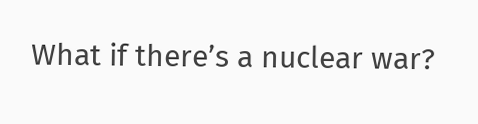What if there’s a nuclear war?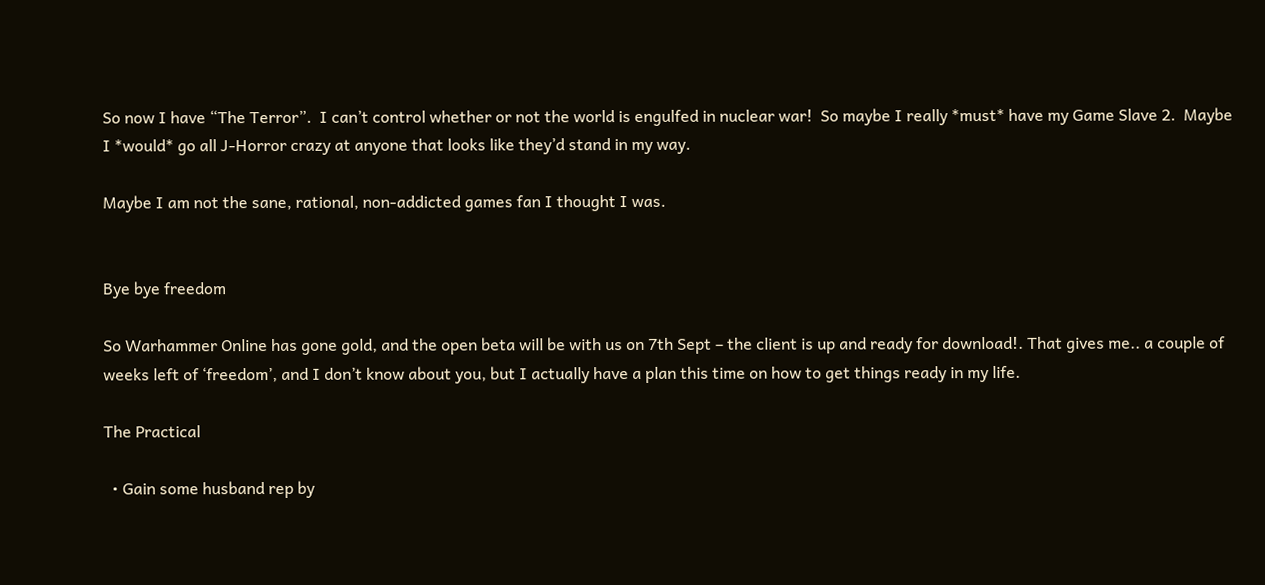So now I have “The Terror”.  I can’t control whether or not the world is engulfed in nuclear war!  So maybe I really *must* have my Game Slave 2.  Maybe I *would* go all J-Horror crazy at anyone that looks like they’d stand in my way.

Maybe I am not the sane, rational, non-addicted games fan I thought I was.


Bye bye freedom

So Warhammer Online has gone gold, and the open beta will be with us on 7th Sept – the client is up and ready for download!. That gives me.. a couple of weeks left of ‘freedom’, and I don’t know about you, but I actually have a plan this time on how to get things ready in my life.

The Practical

  • Gain some husband rep by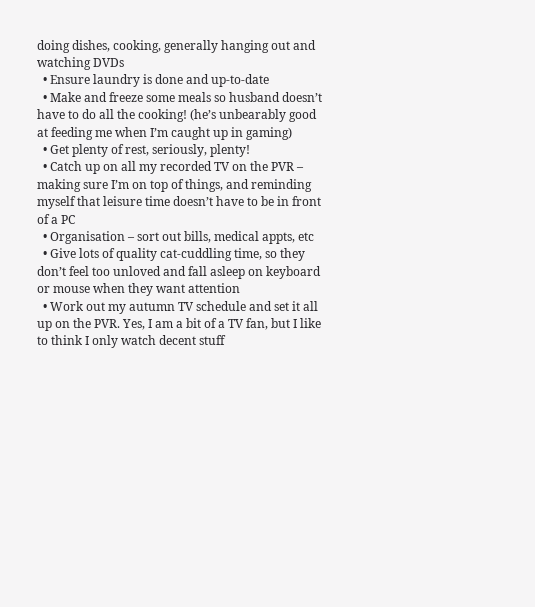doing dishes, cooking, generally hanging out and watching DVDs
  • Ensure laundry is done and up-to-date
  • Make and freeze some meals so husband doesn’t have to do all the cooking! (he’s unbearably good at feeding me when I’m caught up in gaming)
  • Get plenty of rest, seriously, plenty!
  • Catch up on all my recorded TV on the PVR – making sure I’m on top of things, and reminding myself that leisure time doesn’t have to be in front of a PC
  • Organisation – sort out bills, medical appts, etc
  • Give lots of quality cat-cuddling time, so they don’t feel too unloved and fall asleep on keyboard or mouse when they want attention
  • Work out my autumn TV schedule and set it all up on the PVR. Yes, I am a bit of a TV fan, but I like to think I only watch decent stuff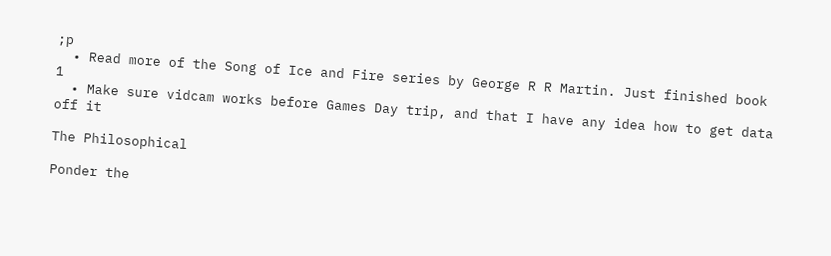;p
  • Read more of the Song of Ice and Fire series by George R R Martin. Just finished book 1
  • Make sure vidcam works before Games Day trip, and that I have any idea how to get data off it

The Philosophical

Ponder the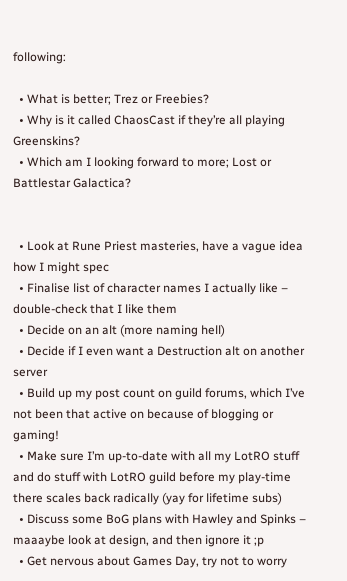following:

  • What is better; Trez or Freebies?
  • Why is it called ChaosCast if they’re all playing Greenskins?
  • Which am I looking forward to more; Lost or Battlestar Galactica?


  • Look at Rune Priest masteries, have a vague idea how I might spec
  • Finalise list of character names I actually like – double-check that I like them
  • Decide on an alt (more naming hell)
  • Decide if I even want a Destruction alt on another server
  • Build up my post count on guild forums, which I’ve not been that active on because of blogging or gaming!
  • Make sure I’m up-to-date with all my LotRO stuff and do stuff with LotRO guild before my play-time there scales back radically (yay for lifetime subs)
  • Discuss some BoG plans with Hawley and Spinks – maaaybe look at design, and then ignore it ;p
  • Get nervous about Games Day, try not to worry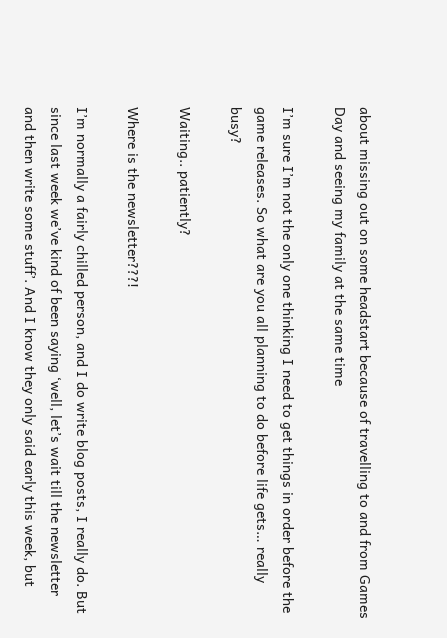about missing out on some headstart because of travelling to and from Games Day and seeing my family at the same time

I’m sure I’m not the only one thinking I need to get things in order before the game releases. So what are you all planning to do before life gets… really busy?

Waiting.. patiently?

Where is the newsletter???!

I’m normally a fairly chilled person, and I do write blog posts, I really do. But since last week we’ve kind of been saying ‘well, let’s wait till the newsletter and then write some stuff’. And I know they only said early this week, but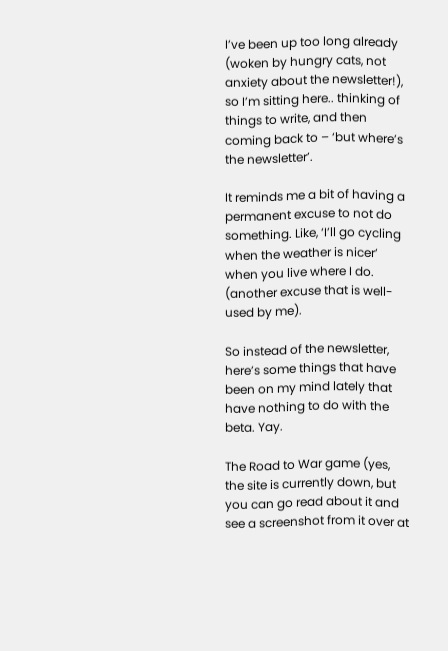I’ve been up too long already (woken by hungry cats, not anxiety about the newsletter!), so I’m sitting here.. thinking of things to write, and then coming back to – ‘but where’s the newsletter’.

It reminds me a bit of having a permanent excuse to not do something. Like, ‘I’ll go cycling when the weather is nicer’ when you live where I do. (another excuse that is well-used by me).

So instead of the newsletter, here’s some things that have been on my mind lately that have nothing to do with the beta. Yay.

The Road to War game (yes, the site is currently down, but you can go read about it and see a screenshot from it over at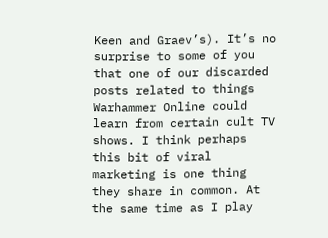Keen and Graev’s). It’s no surprise to some of you that one of our discarded posts related to things Warhammer Online could learn from certain cult TV shows. I think perhaps this bit of viral marketing is one thing they share in common. At the same time as I play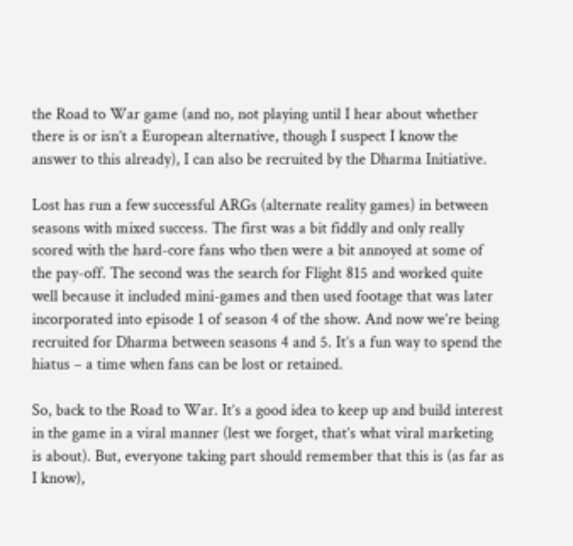the Road to War game (and no, not playing until I hear about whether there is or isn’t a European alternative, though I suspect I know the answer to this already), I can also be recruited by the Dharma Initiative.

Lost has run a few successful ARGs (alternate reality games) in between seasons with mixed success. The first was a bit fiddly and only really scored with the hard-core fans who then were a bit annoyed at some of the pay-off. The second was the search for Flight 815 and worked quite well because it included mini-games and then used footage that was later incorporated into episode 1 of season 4 of the show. And now we’re being recruited for Dharma between seasons 4 and 5. It’s a fun way to spend the hiatus – a time when fans can be lost or retained.

So, back to the Road to War. It’s a good idea to keep up and build interest in the game in a viral manner (lest we forget, that’s what viral marketing is about). But, everyone taking part should remember that this is (as far as I know),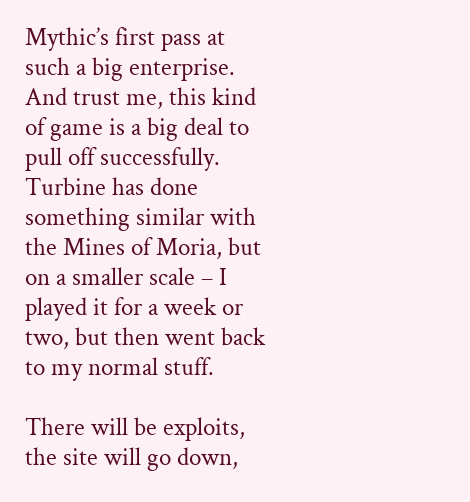Mythic’s first pass at such a big enterprise. And trust me, this kind of game is a big deal to pull off successfully. Turbine has done something similar with the Mines of Moria, but on a smaller scale – I played it for a week or two, but then went back to my normal stuff.

There will be exploits, the site will go down,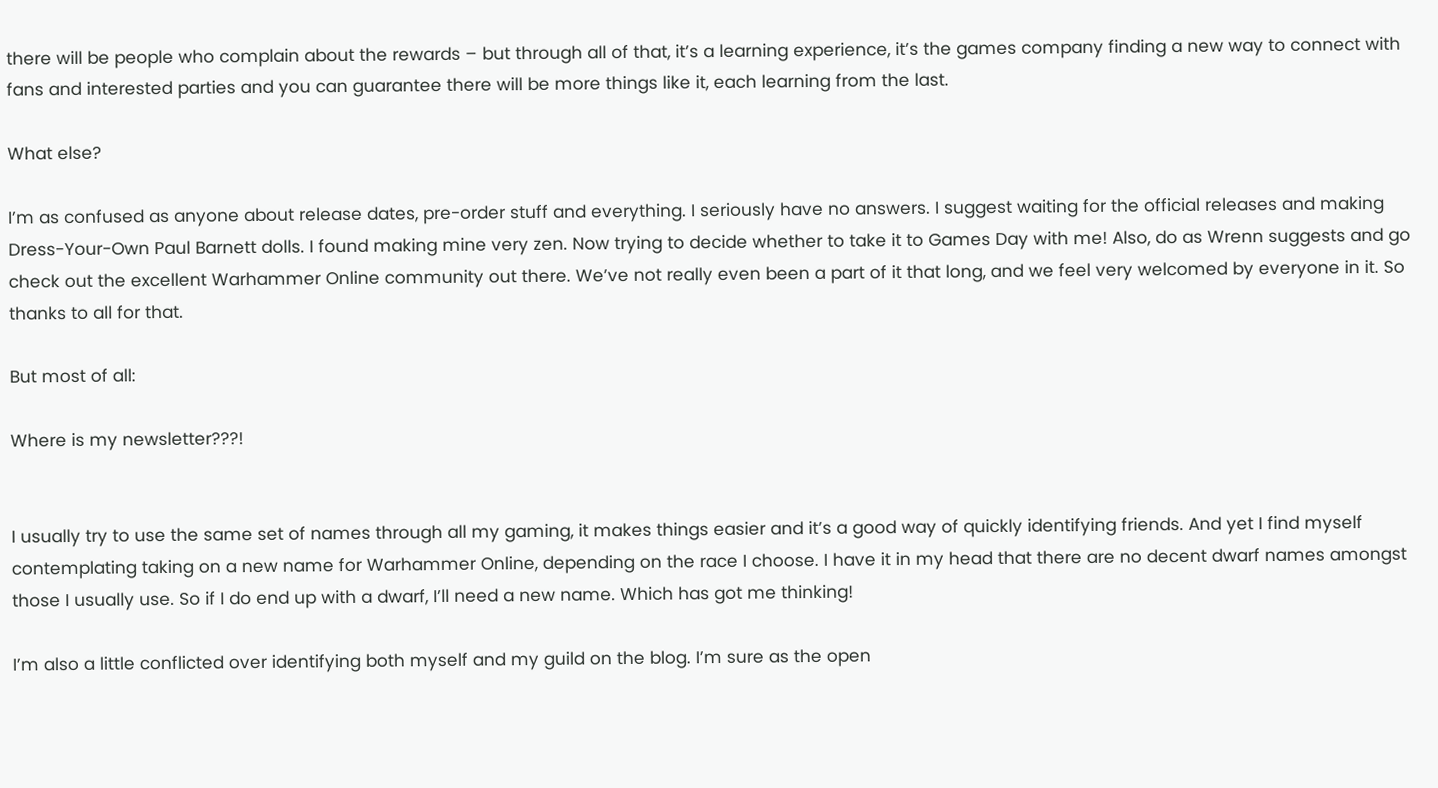there will be people who complain about the rewards – but through all of that, it’s a learning experience, it’s the games company finding a new way to connect with fans and interested parties and you can guarantee there will be more things like it, each learning from the last.

What else?

I’m as confused as anyone about release dates, pre-order stuff and everything. I seriously have no answers. I suggest waiting for the official releases and making Dress-Your-Own Paul Barnett dolls. I found making mine very zen. Now trying to decide whether to take it to Games Day with me! Also, do as Wrenn suggests and go check out the excellent Warhammer Online community out there. We’ve not really even been a part of it that long, and we feel very welcomed by everyone in it. So thanks to all for that.

But most of all:

Where is my newsletter???!


I usually try to use the same set of names through all my gaming, it makes things easier and it’s a good way of quickly identifying friends. And yet I find myself contemplating taking on a new name for Warhammer Online, depending on the race I choose. I have it in my head that there are no decent dwarf names amongst those I usually use. So if I do end up with a dwarf, I’ll need a new name. Which has got me thinking!

I’m also a little conflicted over identifying both myself and my guild on the blog. I’m sure as the open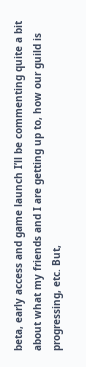beta, early access and game launch I’ll be commenting quite a bit about what my friends and I are getting up to, how our guild is progressing, etc. But,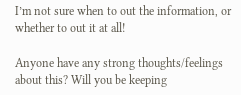I’m not sure when to out the information, or whether to out it at all!

Anyone have any strong thoughts/feelings about this? Will you be keeping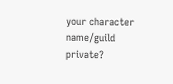your character name/guild private?